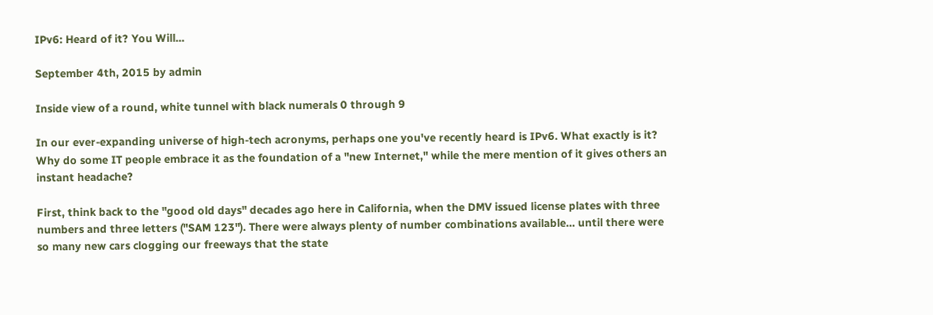IPv6: Heard of it? You Will...

September 4th, 2015 by admin

Inside view of a round, white tunnel with black numerals 0 through 9

In our ever-expanding universe of high-tech acronyms, perhaps one you've recently heard is IPv6. What exactly is it? Why do some IT people embrace it as the foundation of a "new Internet," while the mere mention of it gives others an instant headache?

First, think back to the "good old days" decades ago here in California, when the DMV issued license plates with three numbers and three letters ("SAM 123"). There were always plenty of number combinations available… until there were so many new cars clogging our freeways that the state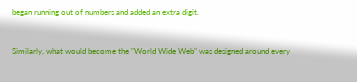began running out of numbers and added an extra digit.


Similarly, what would become the "World Wide Web" was designed around every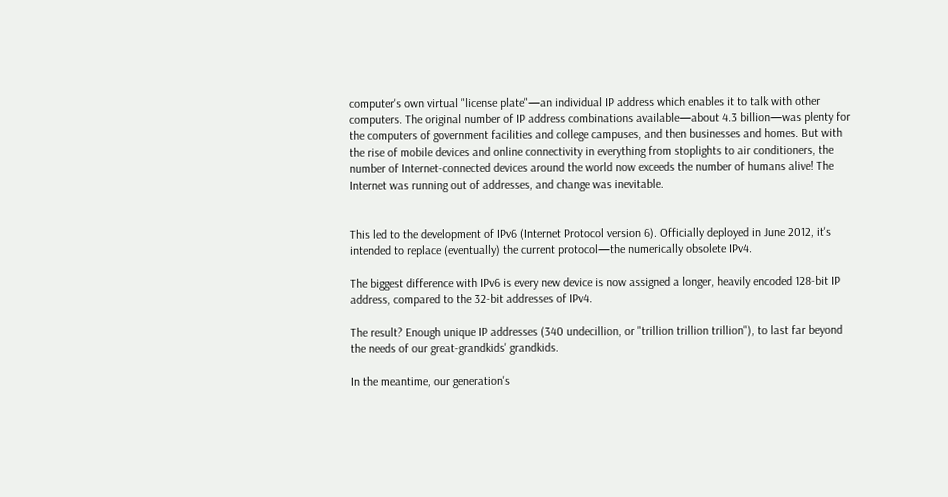computer's own virtual "license plate"—an individual IP address which enables it to talk with other computers. The original number of IP address combinations available—about 4.3 billion—was plenty for the computers of government facilities and college campuses, and then businesses and homes. But with the rise of mobile devices and online connectivity in everything from stoplights to air conditioners, the number of Internet-connected devices around the world now exceeds the number of humans alive! The Internet was running out of addresses, and change was inevitable.


This led to the development of IPv6 (Internet Protocol version 6). Officially deployed in June 2012, it's intended to replace (eventually) the current protocol—the numerically obsolete IPv4.

The biggest difference with IPv6 is every new device is now assigned a longer, heavily encoded 128-bit IP address, compared to the 32-bit addresses of IPv4.

The result? Enough unique IP addresses (340 undecillion, or "trillion trillion trillion"), to last far beyond the needs of our great-grandkids' grandkids.

In the meantime, our generation's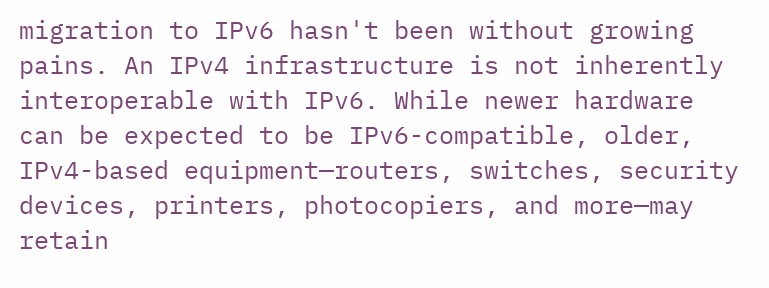migration to IPv6 hasn't been without growing pains. An IPv4 infrastructure is not inherently interoperable with IPv6. While newer hardware can be expected to be IPv6-compatible, older, IPv4-based equipment—routers, switches, security devices, printers, photocopiers, and more—may retain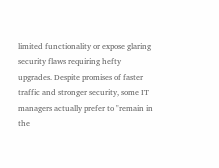limited functionality or expose glaring security flaws requiring hefty upgrades. Despite promises of faster traffic and stronger security, some IT managers actually prefer to "remain in the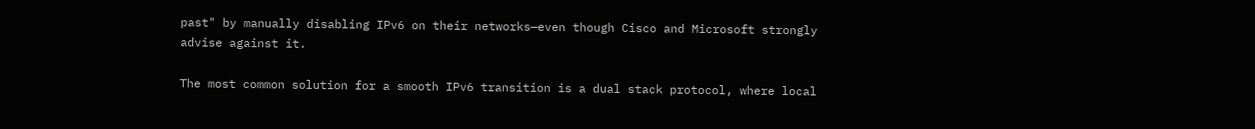past" by manually disabling IPv6 on their networks—even though Cisco and Microsoft strongly advise against it.

The most common solution for a smooth IPv6 transition is a dual stack protocol, where local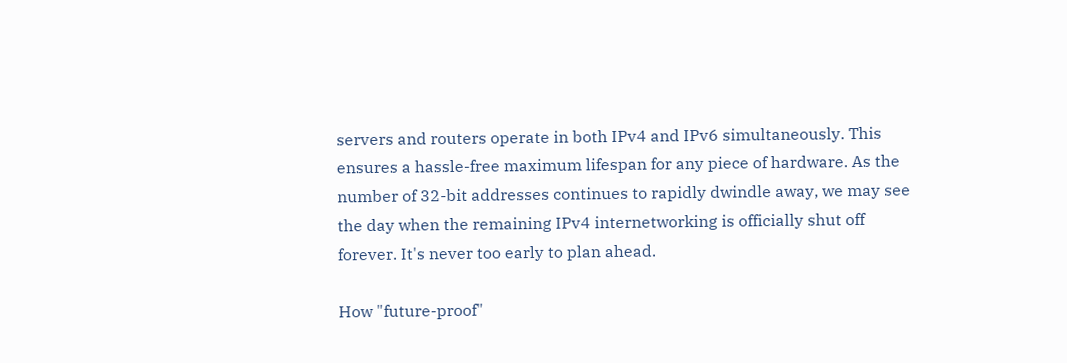servers and routers operate in both IPv4 and IPv6 simultaneously. This ensures a hassle-free maximum lifespan for any piece of hardware. As the number of 32-bit addresses continues to rapidly dwindle away, we may see the day when the remaining IPv4 internetworking is officially shut off forever. It's never too early to plan ahead.

How "future-proof"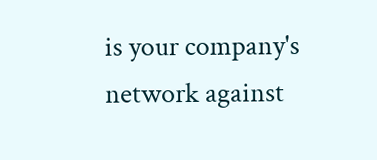is your company's network against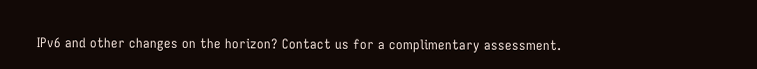IPv6 and other changes on the horizon? Contact us for a complimentary assessment.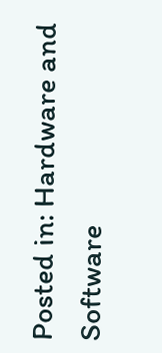Posted in: Hardware and Software